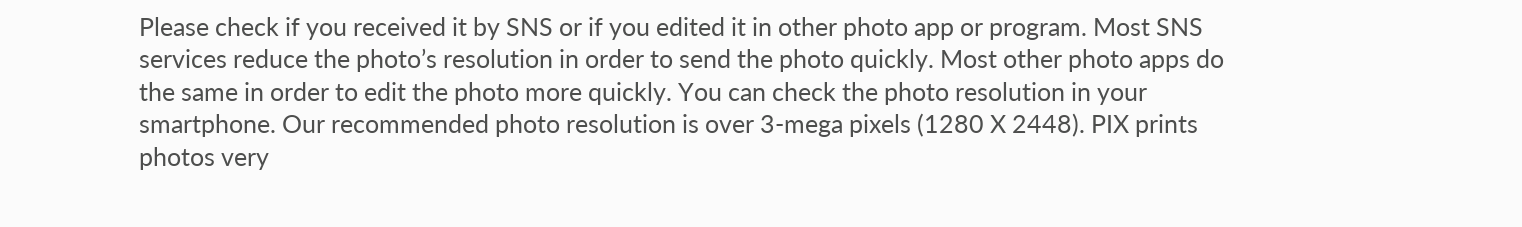Please check if you received it by SNS or if you edited it in other photo app or program. Most SNS services reduce the photo’s resolution in order to send the photo quickly. Most other photo apps do the same in order to edit the photo more quickly. You can check the photo resolution in your smartphone. Our recommended photo resolution is over 3-mega pixels (1280 X 2448). PIX prints photos very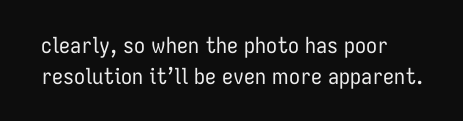clearly, so when the photo has poor resolution it’ll be even more apparent.